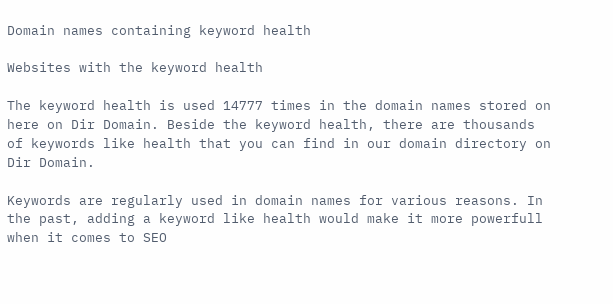Domain names containing keyword health

Websites with the keyword health

The keyword health is used 14777 times in the domain names stored on here on Dir Domain. Beside the keyword health, there are thousands of keywords like health that you can find in our domain directory on Dir Domain.

Keywords are regularly used in domain names for various reasons. In the past, adding a keyword like health would make it more powerfull when it comes to SEO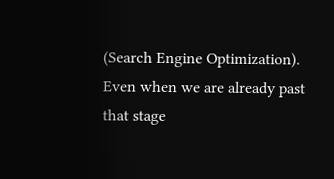(Search Engine Optimization). Even when we are already past that stage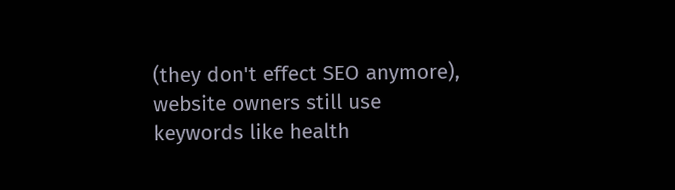(they don't effect SEO anymore), website owners still use keywords like health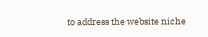to address the website niche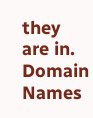they are in.
Domain Names